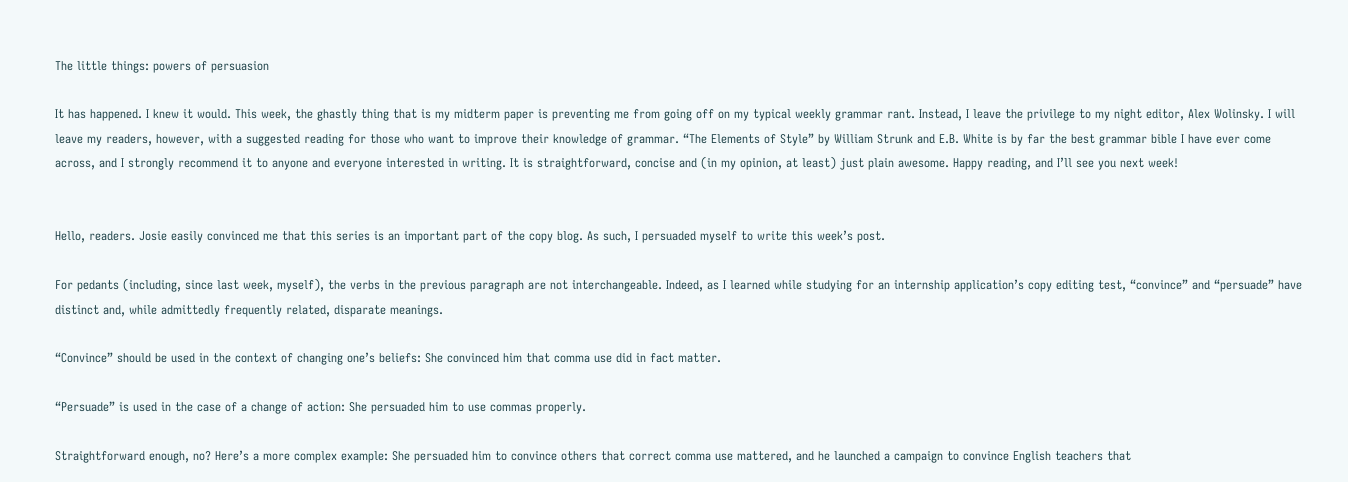The little things: powers of persuasion

It has happened. I knew it would. This week, the ghastly thing that is my midterm paper is preventing me from going off on my typical weekly grammar rant. Instead, I leave the privilege to my night editor, Alex Wolinsky. I will leave my readers, however, with a suggested reading for those who want to improve their knowledge of grammar. “The Elements of Style” by William Strunk and E.B. White is by far the best grammar bible I have ever come across, and I strongly recommend it to anyone and everyone interested in writing. It is straightforward, concise and (in my opinion, at least) just plain awesome. Happy reading, and I’ll see you next week!


Hello, readers. Josie easily convinced me that this series is an important part of the copy blog. As such, I persuaded myself to write this week’s post.

For pedants (including, since last week, myself), the verbs in the previous paragraph are not interchangeable. Indeed, as I learned while studying for an internship application’s copy editing test, “convince” and “persuade” have distinct and, while admittedly frequently related, disparate meanings.

“Convince” should be used in the context of changing one’s beliefs: She convinced him that comma use did in fact matter.

“Persuade” is used in the case of a change of action: She persuaded him to use commas properly.

Straightforward enough, no? Here’s a more complex example: She persuaded him to convince others that correct comma use mattered, and he launched a campaign to convince English teachers that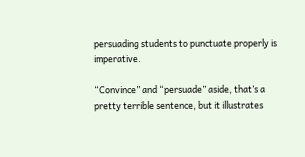persuading students to punctuate properly is imperative.

“Convince” and “persuade” aside, that’s a pretty terrible sentence, but it illustrates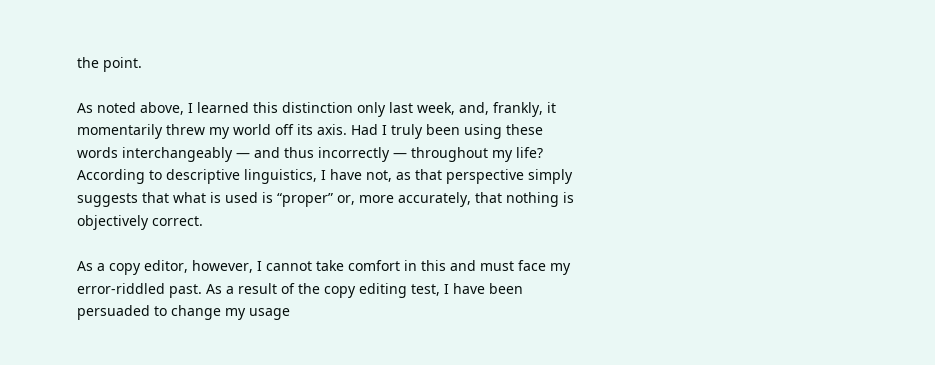the point.

As noted above, I learned this distinction only last week, and, frankly, it momentarily threw my world off its axis. Had I truly been using these words interchangeably — and thus incorrectly — throughout my life? According to descriptive linguistics, I have not, as that perspective simply suggests that what is used is “proper” or, more accurately, that nothing is objectively correct.

As a copy editor, however, I cannot take comfort in this and must face my error-riddled past. As a result of the copy editing test, I have been persuaded to change my usage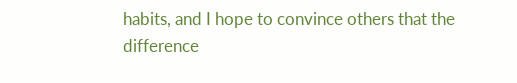habits, and I hope to convince others that the difference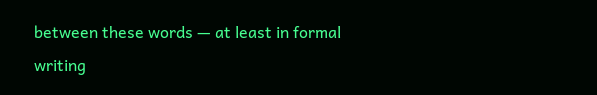between these words — at least in formal writing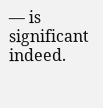— is significant indeed.